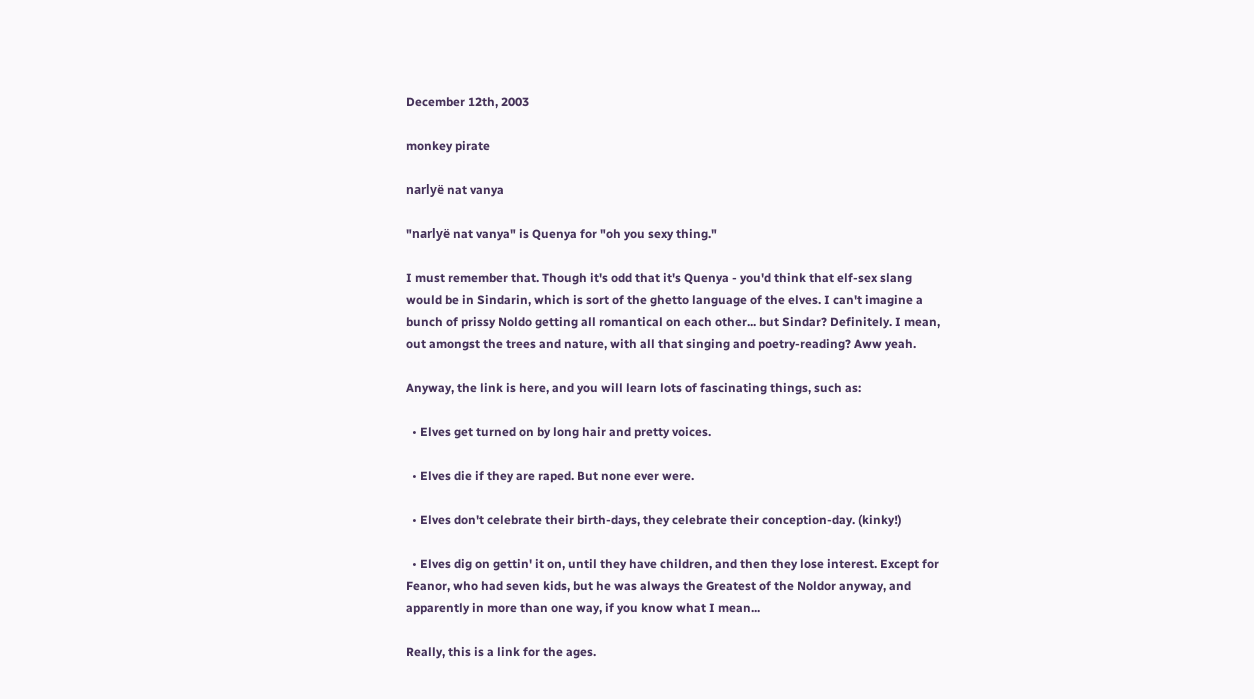December 12th, 2003

monkey pirate

narlyë nat vanya

"narlyë nat vanya" is Quenya for "oh you sexy thing."

I must remember that. Though it's odd that it's Quenya - you'd think that elf-sex slang would be in Sindarin, which is sort of the ghetto language of the elves. I can't imagine a bunch of prissy Noldo getting all romantical on each other... but Sindar? Definitely. I mean, out amongst the trees and nature, with all that singing and poetry-reading? Aww yeah.

Anyway, the link is here, and you will learn lots of fascinating things, such as:

  • Elves get turned on by long hair and pretty voices.

  • Elves die if they are raped. But none ever were.

  • Elves don't celebrate their birth-days, they celebrate their conception-day. (kinky!)

  • Elves dig on gettin' it on, until they have children, and then they lose interest. Except for Feanor, who had seven kids, but he was always the Greatest of the Noldor anyway, and apparently in more than one way, if you know what I mean...

Really, this is a link for the ages.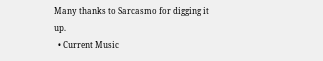Many thanks to Sarcasmo for digging it up.
  • Current Music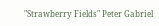"Strawberry Fields" Peter Gabriel